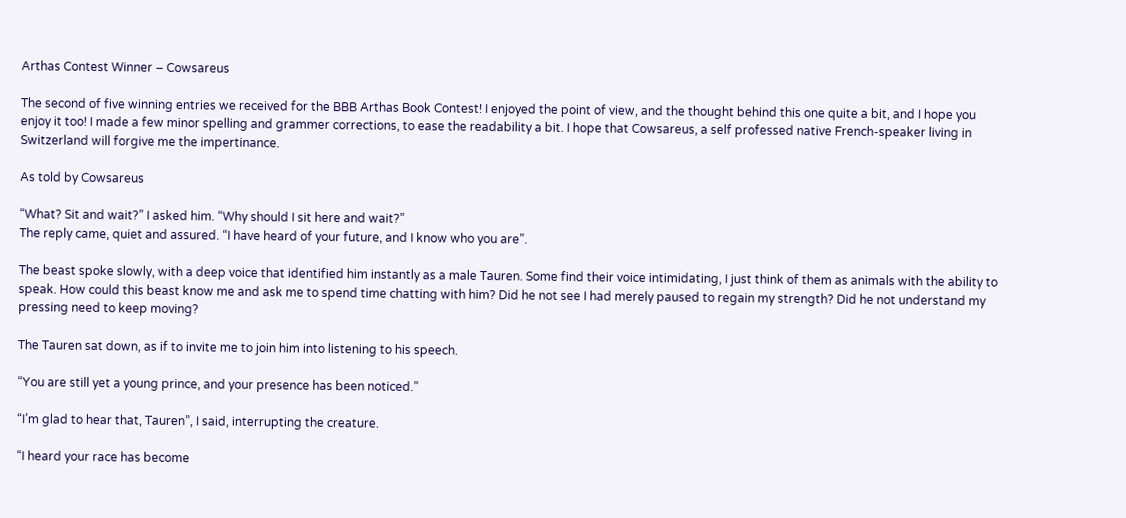Arthas Contest Winner – Cowsareus

The second of five winning entries we received for the BBB Arthas Book Contest! I enjoyed the point of view, and the thought behind this one quite a bit, and I hope you enjoy it too! I made a few minor spelling and grammer corrections, to ease the readability a bit. I hope that Cowsareus, a self professed native French-speaker living in Switzerland will forgive me the impertinance.

As told by Cowsareus

“What? Sit and wait?” I asked him. “Why should I sit here and wait?”
The reply came, quiet and assured. “I have heard of your future, and I know who you are”.

The beast spoke slowly, with a deep voice that identified him instantly as a male Tauren. Some find their voice intimidating, I just think of them as animals with the ability to speak. How could this beast know me and ask me to spend time chatting with him? Did he not see I had merely paused to regain my strength? Did he not understand my pressing need to keep moving?

The Tauren sat down, as if to invite me to join him into listening to his speech.

“You are still yet a young prince, and your presence has been noticed.”

“I’m glad to hear that, Tauren”, I said, interrupting the creature.

“I heard your race has become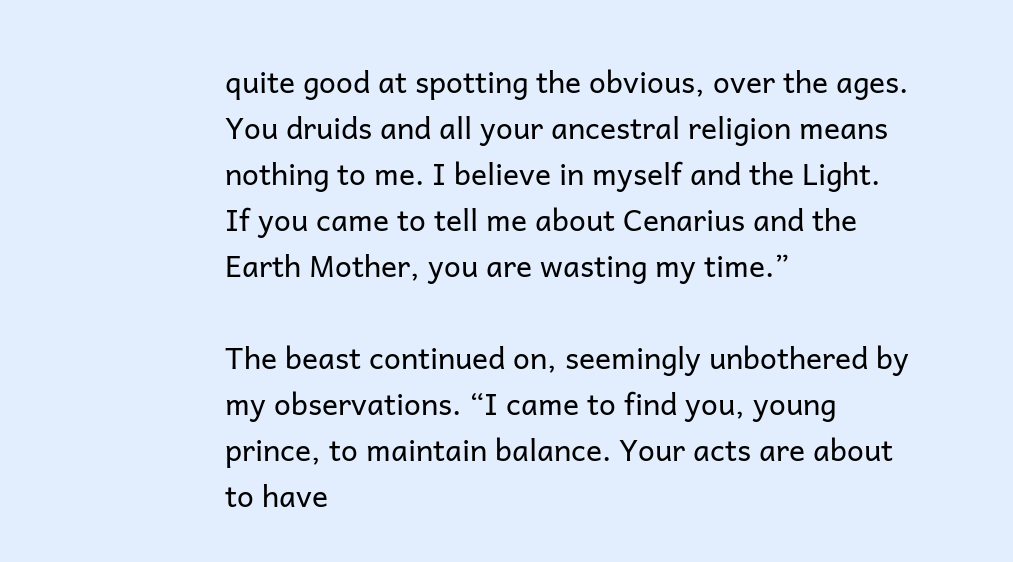quite good at spotting the obvious, over the ages. You druids and all your ancestral religion means nothing to me. I believe in myself and the Light. If you came to tell me about Cenarius and the Earth Mother, you are wasting my time.”

The beast continued on, seemingly unbothered by my observations. “I came to find you, young prince, to maintain balance. Your acts are about to have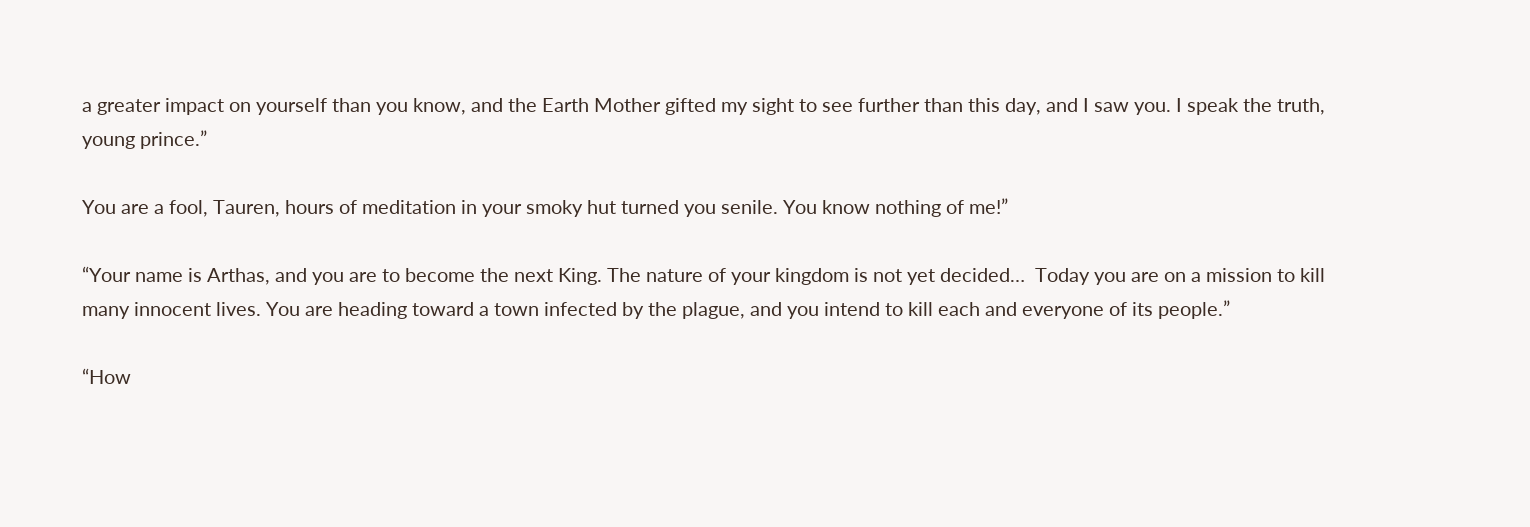a greater impact on yourself than you know, and the Earth Mother gifted my sight to see further than this day, and I saw you. I speak the truth, young prince.”

You are a fool, Tauren, hours of meditation in your smoky hut turned you senile. You know nothing of me!”

“Your name is Arthas, and you are to become the next King. The nature of your kingdom is not yet decided…  Today you are on a mission to kill many innocent lives. You are heading toward a town infected by the plague, and you intend to kill each and everyone of its people.”

“How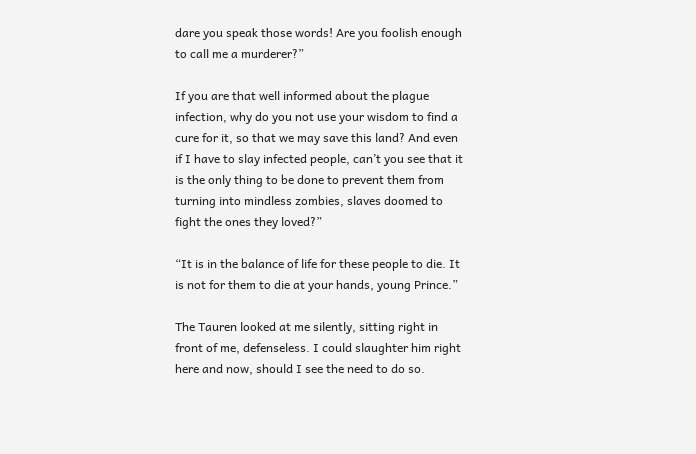dare you speak those words! Are you foolish enough to call me a murderer?”

If you are that well informed about the plague infection, why do you not use your wisdom to find a cure for it, so that we may save this land? And even if I have to slay infected people, can’t you see that it is the only thing to be done to prevent them from turning into mindless zombies, slaves doomed to fight the ones they loved?”

“It is in the balance of life for these people to die. It is not for them to die at your hands, young Prince.”

The Tauren looked at me silently, sitting right in front of me, defenseless. I could slaughter him right here and now, should I see the need to do so.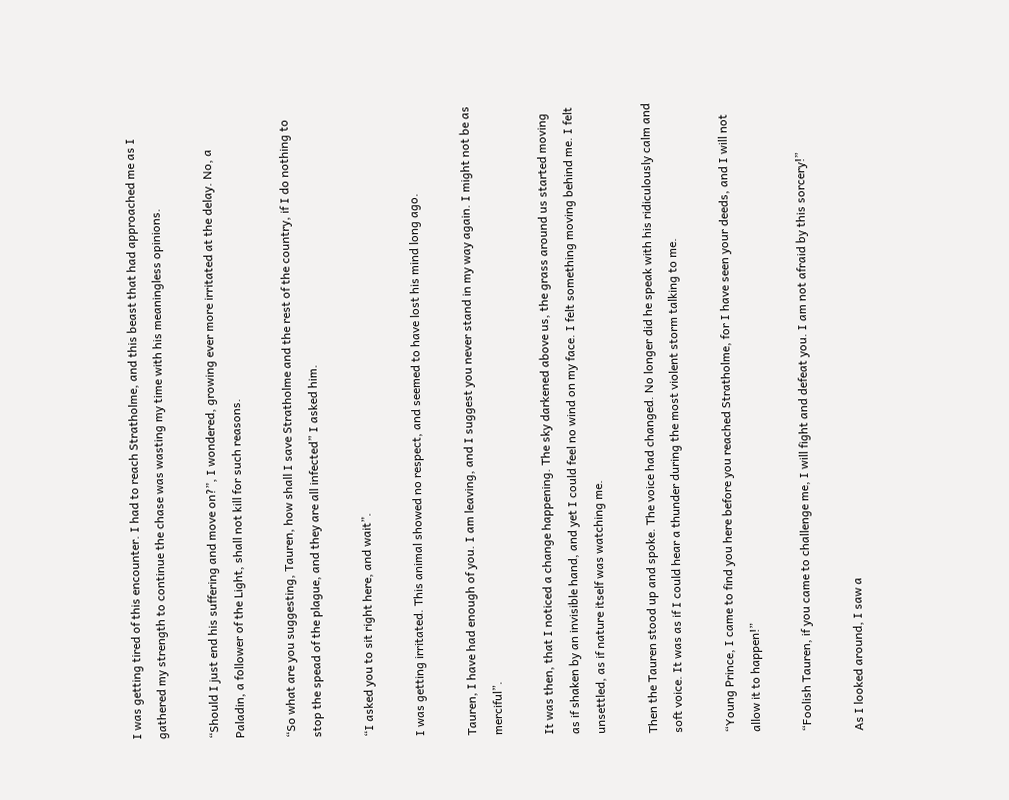I was getting tired of this encounter. I had to reach Stratholme, and this beast that had approached me as I gathered my strength to continue the chase was wasting my time with his meaningless opinions.

“Should I just end his suffering and move on?”, I wondered, growing ever more irritated at the delay. No, a Paladin, a follower of the Light, shall not kill for such reasons.

“So what are you suggesting, Tauren, how shall I save Stratholme and the rest of the country, if I do nothing to stop the spead of the plague, and they are all infected” I asked him.

“I asked you to sit right here, and wait”.

I was getting irritated. This animal showed no respect, and seemed to have lost his mind long ago.

Tauren, I have had enough of you. I am leaving, and I suggest you never stand in my way again. I might not be as merciful”.

It was then, that I noticed a change happening. The sky darkened above us, the grass around us started moving as if shaken by an invisible hand, and yet I could feel no wind on my face. I felt something moving behind me. I felt unsettled, as if nature itself was watching me.

Then the Tauren stood up and spoke. The voice had changed. No longer did he speak with his ridiculously calm and soft voice. It was as if I could hear a thunder during the most violent storm talking to me.

“Young Prince, I came to find you here before you reached Stratholme, for I have seen your deeds, and I will not allow it to happen!”

“Foolish Tauren, if you came to challenge me, I will fight and defeat you. I am not afraid by this sorcery!”

As I looked around, I saw a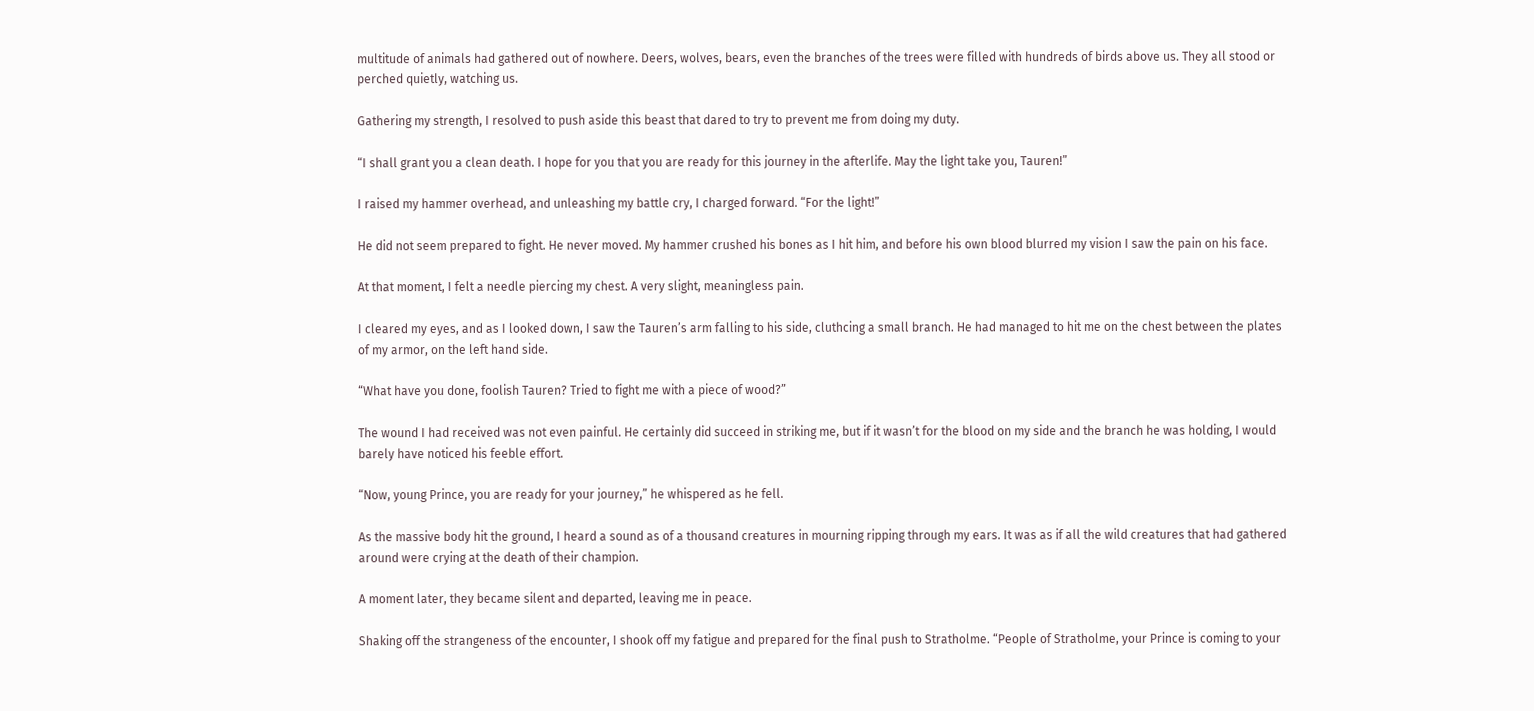multitude of animals had gathered out of nowhere. Deers, wolves, bears, even the branches of the trees were filled with hundreds of birds above us. They all stood or perched quietly, watching us.

Gathering my strength, I resolved to push aside this beast that dared to try to prevent me from doing my duty.

“I shall grant you a clean death. I hope for you that you are ready for this journey in the afterlife. May the light take you, Tauren!”

I raised my hammer overhead, and unleashing my battle cry, I charged forward. “For the light!”

He did not seem prepared to fight. He never moved. My hammer crushed his bones as I hit him, and before his own blood blurred my vision I saw the pain on his face.

At that moment, I felt a needle piercing my chest. A very slight, meaningless pain.

I cleared my eyes, and as I looked down, I saw the Tauren’s arm falling to his side, cluthcing a small branch. He had managed to hit me on the chest between the plates of my armor, on the left hand side.

“What have you done, foolish Tauren? Tried to fight me with a piece of wood?”

The wound I had received was not even painful. He certainly did succeed in striking me, but if it wasn’t for the blood on my side and the branch he was holding, I would barely have noticed his feeble effort.

“Now, young Prince, you are ready for your journey,” he whispered as he fell.

As the massive body hit the ground, I heard a sound as of a thousand creatures in mourning ripping through my ears. It was as if all the wild creatures that had gathered around were crying at the death of their champion.

A moment later, they became silent and departed, leaving me in peace.

Shaking off the strangeness of the encounter, I shook off my fatigue and prepared for the final push to Stratholme. “People of Stratholme, your Prince is coming to your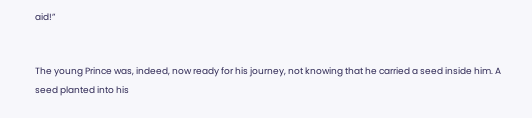aid!”


The young Prince was, indeed, now ready for his journey, not knowing that he carried a seed inside him. A seed planted into his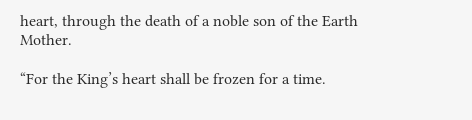heart, through the death of a noble son of the Earth Mother.

“For the King’s heart shall be frozen for a time.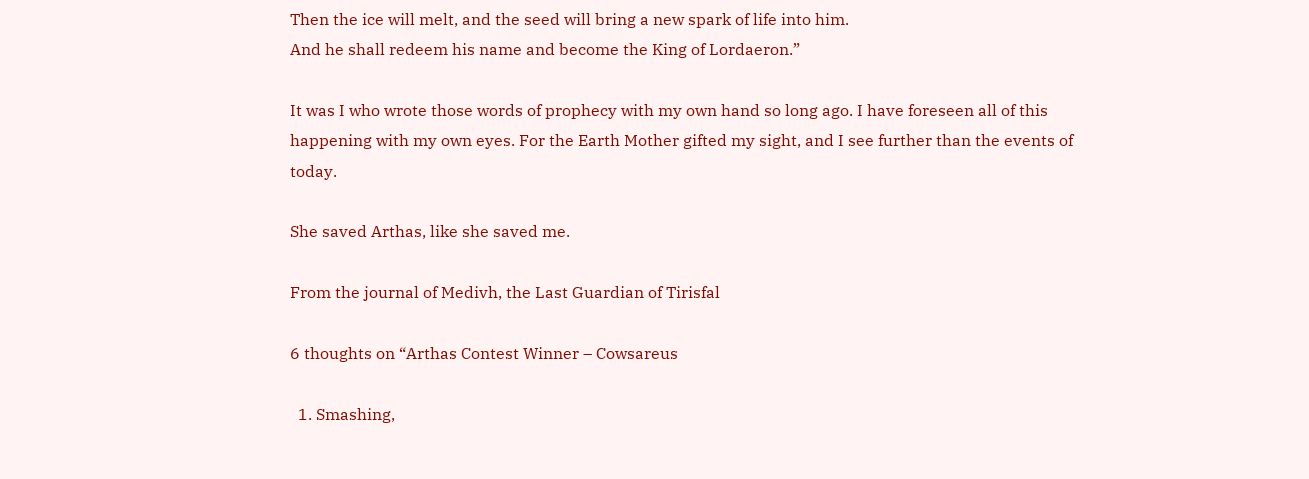Then the ice will melt, and the seed will bring a new spark of life into him.
And he shall redeem his name and become the King of Lordaeron.”

It was I who wrote those words of prophecy with my own hand so long ago. I have foreseen all of this happening with my own eyes. For the Earth Mother gifted my sight, and I see further than the events of today.

She saved Arthas, like she saved me.

From the journal of Medivh, the Last Guardian of Tirisfal

6 thoughts on “Arthas Contest Winner – Cowsareus

  1. Smashing,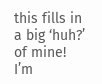this fills in a big ‘huh?’ of mine! I’m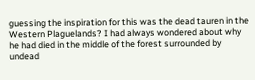guessing the inspiration for this was the dead tauren in the Western Plaguelands? I had always wondered about why he had died in the middle of the forest surrounded by undead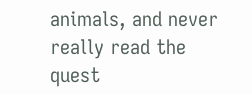animals, and never really read the quest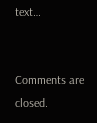text…


Comments are closed.